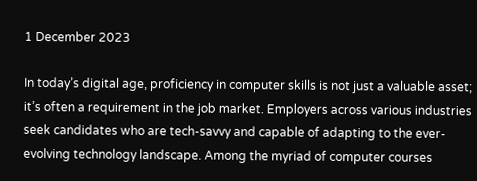1 December 2023

In today’s digital age, proficiency in computer skills is not just a valuable asset; it’s often a requirement in the job market. Employers across various industries seek candidates who are tech-savvy and capable of adapting to the ever-evolving technology landscape. Among the myriad of computer courses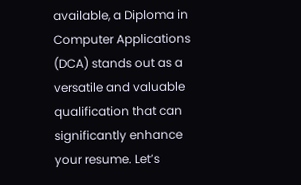available, a Diploma in Computer Applications (DCA) stands out as a versatile and valuable qualification that can significantly enhance your resume. Let’s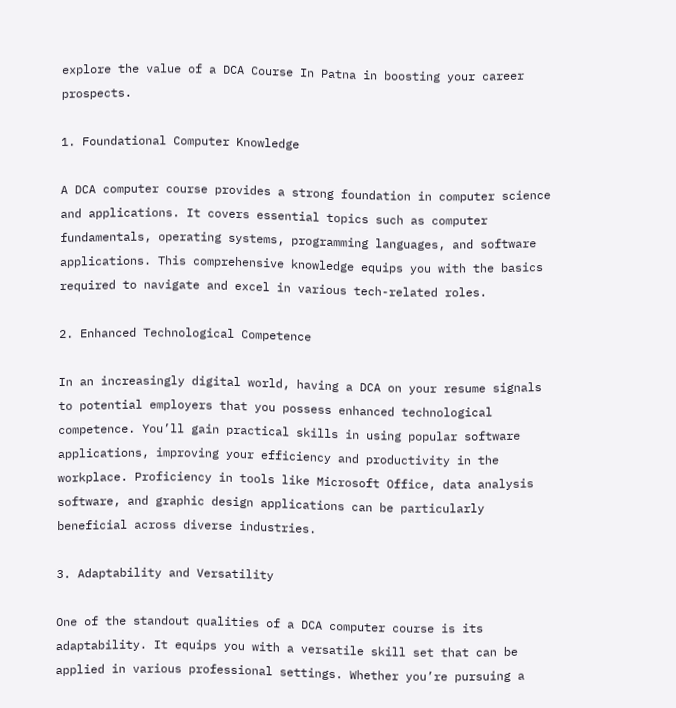explore the value of a DCA Course In Patna in boosting your career prospects.

1. Foundational Computer Knowledge

A DCA computer course provides a strong foundation in computer science and applications. It covers essential topics such as computer fundamentals, operating systems, programming languages, and software applications. This comprehensive knowledge equips you with the basics required to navigate and excel in various tech-related roles.

2. Enhanced Technological Competence

In an increasingly digital world, having a DCA on your resume signals to potential employers that you possess enhanced technological competence. You’ll gain practical skills in using popular software applications, improving your efficiency and productivity in the workplace. Proficiency in tools like Microsoft Office, data analysis software, and graphic design applications can be particularly beneficial across diverse industries.

3. Adaptability and Versatility

One of the standout qualities of a DCA computer course is its adaptability. It equips you with a versatile skill set that can be applied in various professional settings. Whether you’re pursuing a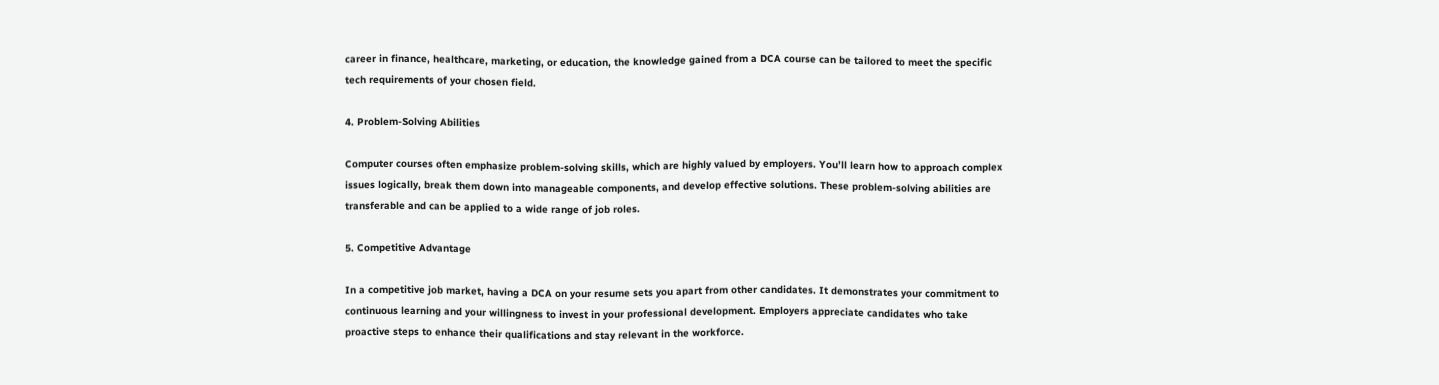career in finance, healthcare, marketing, or education, the knowledge gained from a DCA course can be tailored to meet the specific tech requirements of your chosen field.

4. Problem-Solving Abilities

Computer courses often emphasize problem-solving skills, which are highly valued by employers. You’ll learn how to approach complex issues logically, break them down into manageable components, and develop effective solutions. These problem-solving abilities are transferable and can be applied to a wide range of job roles.

5. Competitive Advantage

In a competitive job market, having a DCA on your resume sets you apart from other candidates. It demonstrates your commitment to continuous learning and your willingness to invest in your professional development. Employers appreciate candidates who take proactive steps to enhance their qualifications and stay relevant in the workforce.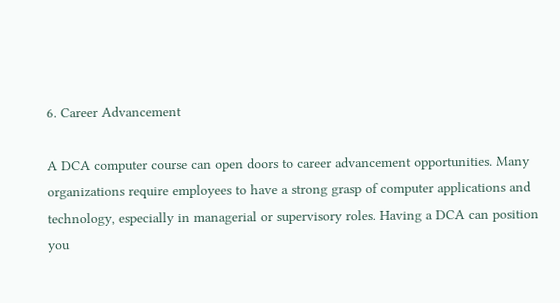6. Career Advancement

A DCA computer course can open doors to career advancement opportunities. Many organizations require employees to have a strong grasp of computer applications and technology, especially in managerial or supervisory roles. Having a DCA can position you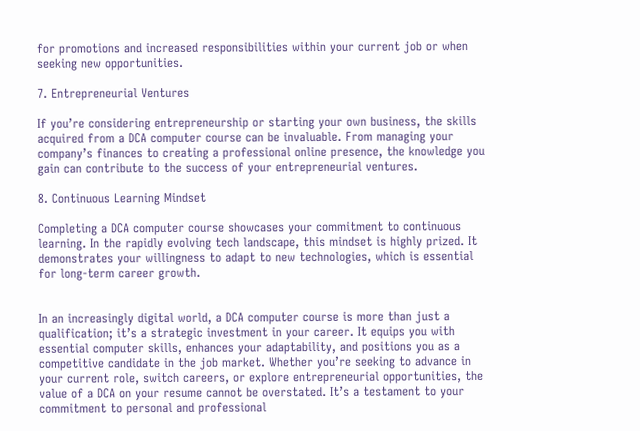for promotions and increased responsibilities within your current job or when seeking new opportunities.

7. Entrepreneurial Ventures

If you’re considering entrepreneurship or starting your own business, the skills acquired from a DCA computer course can be invaluable. From managing your company’s finances to creating a professional online presence, the knowledge you gain can contribute to the success of your entrepreneurial ventures.

8. Continuous Learning Mindset

Completing a DCA computer course showcases your commitment to continuous learning. In the rapidly evolving tech landscape, this mindset is highly prized. It demonstrates your willingness to adapt to new technologies, which is essential for long-term career growth.


In an increasingly digital world, a DCA computer course is more than just a qualification; it’s a strategic investment in your career. It equips you with essential computer skills, enhances your adaptability, and positions you as a competitive candidate in the job market. Whether you’re seeking to advance in your current role, switch careers, or explore entrepreneurial opportunities, the value of a DCA on your resume cannot be overstated. It’s a testament to your commitment to personal and professional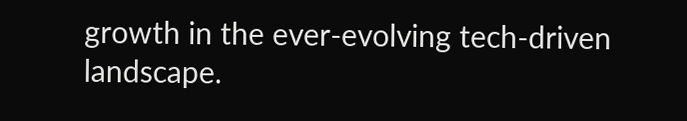growth in the ever-evolving tech-driven landscape.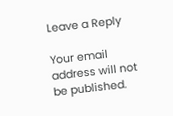Leave a Reply

Your email address will not be published.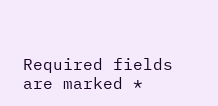Required fields are marked *